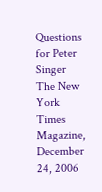Questions for Peter Singer
The New York Times Magazine, December 24, 2006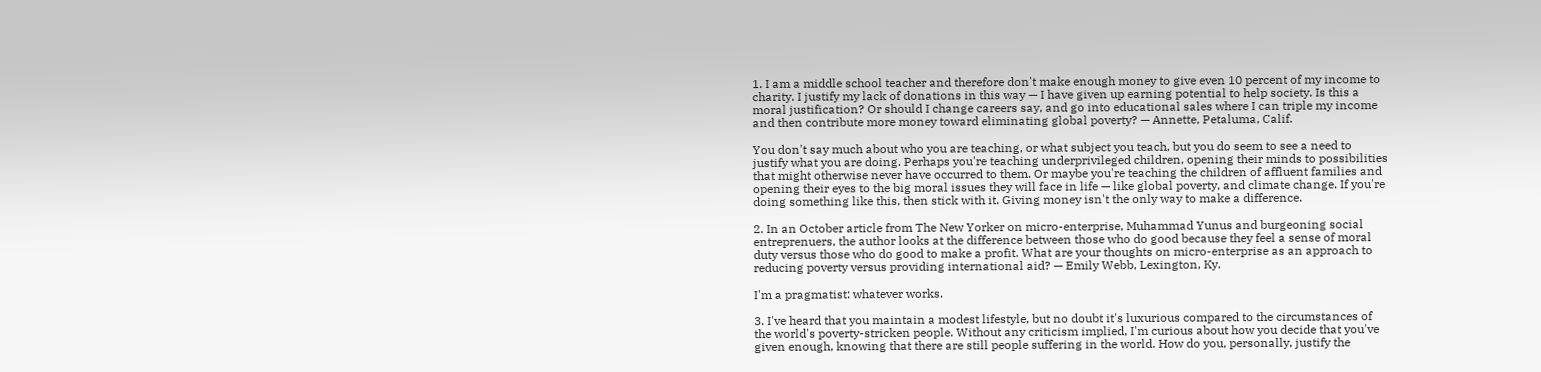1. I am a middle school teacher and therefore don't make enough money to give even 10 percent of my income to charity. I justify my lack of donations in this way — I have given up earning potential to help society. Is this a moral justification? Or should I change careers say, and go into educational sales where I can triple my income and then contribute more money toward eliminating global poverty? — Annette, Petaluma, Calif.

You don't say much about who you are teaching, or what subject you teach, but you do seem to see a need to justify what you are doing. Perhaps you're teaching underprivileged children, opening their minds to possibilities that might otherwise never have occurred to them. Or maybe you're teaching the children of affluent families and opening their eyes to the big moral issues they will face in life — like global poverty, and climate change. If you're doing something like this, then stick with it. Giving money isn't the only way to make a difference.

2. In an October article from The New Yorker on micro-enterprise, Muhammad Yunus and burgeoning social entreprenuers, the author looks at the difference between those who do good because they feel a sense of moral duty versus those who do good to make a profit. What are your thoughts on micro-enterprise as an approach to reducing poverty versus providing international aid? — Emily Webb, Lexington, Ky.

I'm a pragmatist: whatever works.

3. I've heard that you maintain a modest lifestyle, but no doubt it's luxurious compared to the circumstances of the world's poverty-stricken people. Without any criticism implied, I'm curious about how you decide that you've given enough, knowing that there are still people suffering in the world. How do you, personally, justify the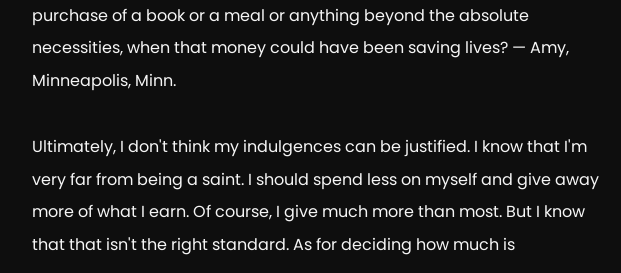purchase of a book or a meal or anything beyond the absolute necessities, when that money could have been saving lives? — Amy, Minneapolis, Minn.

Ultimately, I don't think my indulgences can be justified. I know that I'm very far from being a saint. I should spend less on myself and give away more of what I earn. Of course, I give much more than most. But I know that that isn't the right standard. As for deciding how much is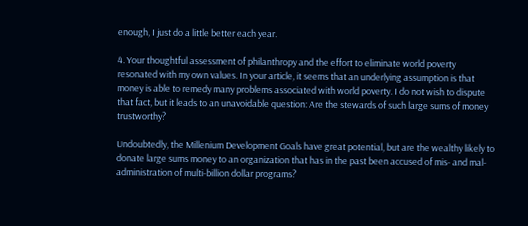enough, I just do a little better each year.

4. Your thoughtful assessment of philanthropy and the effort to eliminate world poverty resonated with my own values. In your article, it seems that an underlying assumption is that money is able to remedy many problems associated with world poverty. I do not wish to dispute that fact, but it leads to an unavoidable question: Are the stewards of such large sums of money trustworthy?

Undoubtedly, the Millenium Development Goals have great potential, but are the wealthy likely to donate large sums money to an organization that has in the past been accused of mis- and mal-administration of multi-billion dollar programs?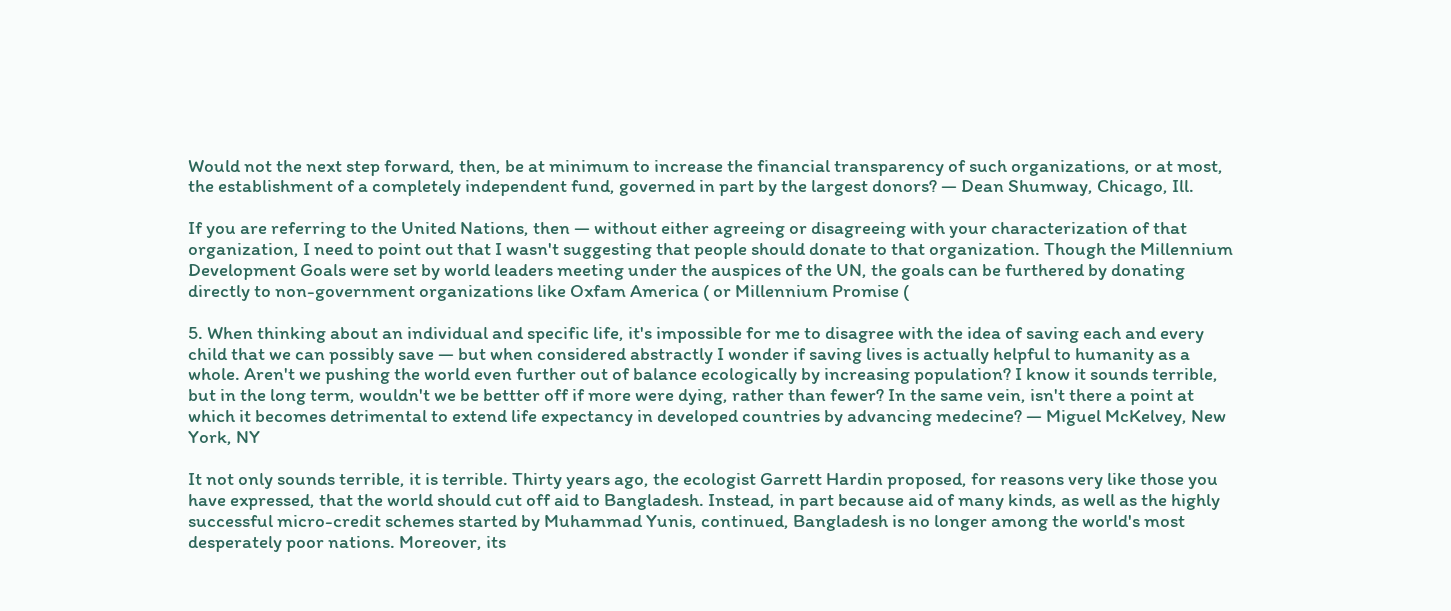Would not the next step forward, then, be at minimum to increase the financial transparency of such organizations, or at most, the establishment of a completely independent fund, governed in part by the largest donors? — Dean Shumway, Chicago, Ill.

If you are referring to the United Nations, then — without either agreeing or disagreeing with your characterization of that organization, I need to point out that I wasn't suggesting that people should donate to that organization. Though the Millennium Development Goals were set by world leaders meeting under the auspices of the UN, the goals can be furthered by donating directly to non-government organizations like Oxfam America ( or Millennium Promise (

5. When thinking about an individual and specific life, it's impossible for me to disagree with the idea of saving each and every child that we can possibly save — but when considered abstractly I wonder if saving lives is actually helpful to humanity as a whole. Aren't we pushing the world even further out of balance ecologically by increasing population? I know it sounds terrible, but in the long term, wouldn't we be bettter off if more were dying, rather than fewer? In the same vein, isn't there a point at which it becomes detrimental to extend life expectancy in developed countries by advancing medecine? — Miguel McKelvey, New York, NY

It not only sounds terrible, it is terrible. Thirty years ago, the ecologist Garrett Hardin proposed, for reasons very like those you have expressed, that the world should cut off aid to Bangladesh. Instead, in part because aid of many kinds, as well as the highly successful micro-credit schemes started by Muhammad Yunis, continued, Bangladesh is no longer among the world's most desperately poor nations. Moreover, its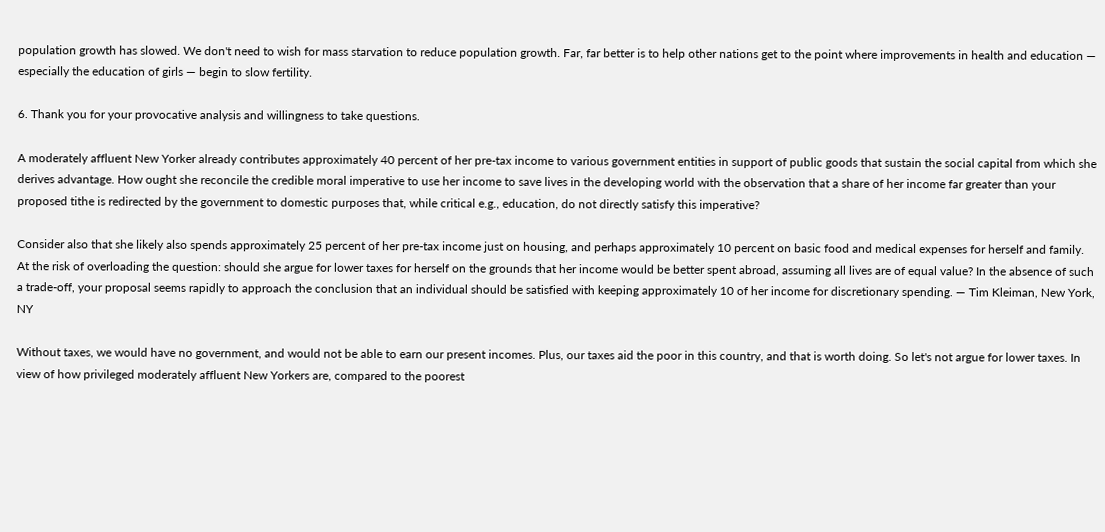population growth has slowed. We don't need to wish for mass starvation to reduce population growth. Far, far better is to help other nations get to the point where improvements in health and education — especially the education of girls — begin to slow fertility.

6. Thank you for your provocative analysis and willingness to take questions.

A moderately affluent New Yorker already contributes approximately 40 percent of her pre-tax income to various government entities in support of public goods that sustain the social capital from which she derives advantage. How ought she reconcile the credible moral imperative to use her income to save lives in the developing world with the observation that a share of her income far greater than your proposed tithe is redirected by the government to domestic purposes that, while critical e.g., education, do not directly satisfy this imperative?

Consider also that she likely also spends approximately 25 percent of her pre-tax income just on housing, and perhaps approximately 10 percent on basic food and medical expenses for herself and family. At the risk of overloading the question: should she argue for lower taxes for herself on the grounds that her income would be better spent abroad, assuming all lives are of equal value? In the absence of such a trade-off, your proposal seems rapidly to approach the conclusion that an individual should be satisfied with keeping approximately 10 of her income for discretionary spending. — Tim Kleiman, New York, NY

Without taxes, we would have no government, and would not be able to earn our present incomes. Plus, our taxes aid the poor in this country, and that is worth doing. So let's not argue for lower taxes. In view of how privileged moderately affluent New Yorkers are, compared to the poorest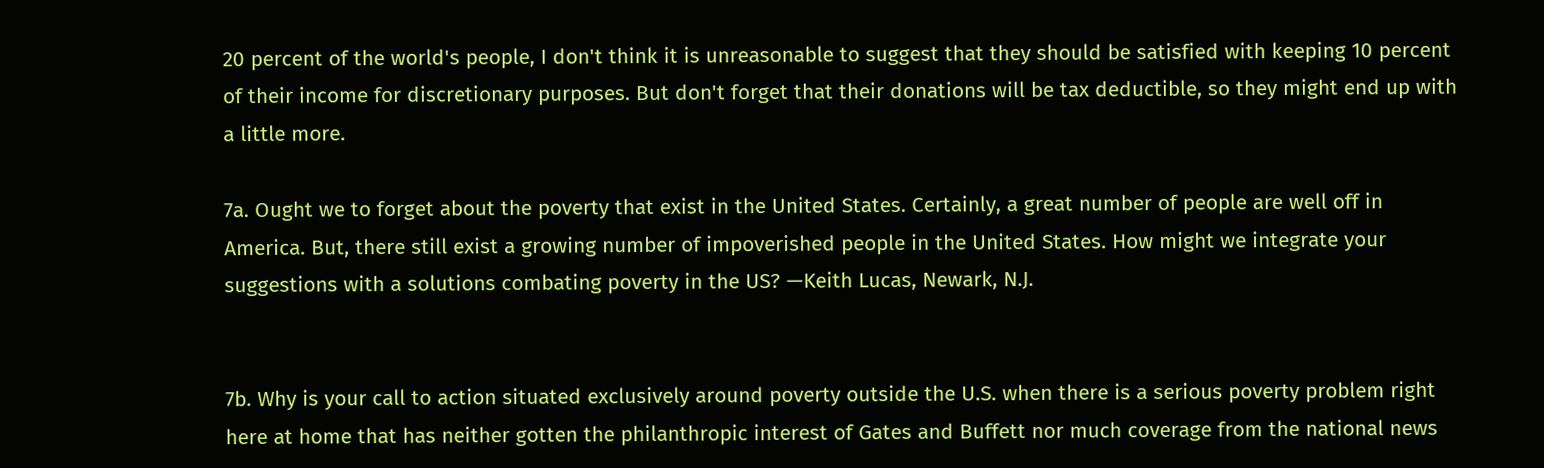20 percent of the world's people, I don't think it is unreasonable to suggest that they should be satisfied with keeping 10 percent of their income for discretionary purposes. But don't forget that their donations will be tax deductible, so they might end up with a little more.

7a. Ought we to forget about the poverty that exist in the United States. Certainly, a great number of people are well off in America. But, there still exist a growing number of impoverished people in the United States. How might we integrate your suggestions with a solutions combating poverty in the US? —Keith Lucas, Newark, N.J.


7b. Why is your call to action situated exclusively around poverty outside the U.S. when there is a serious poverty problem right here at home that has neither gotten the philanthropic interest of Gates and Buffett nor much coverage from the national news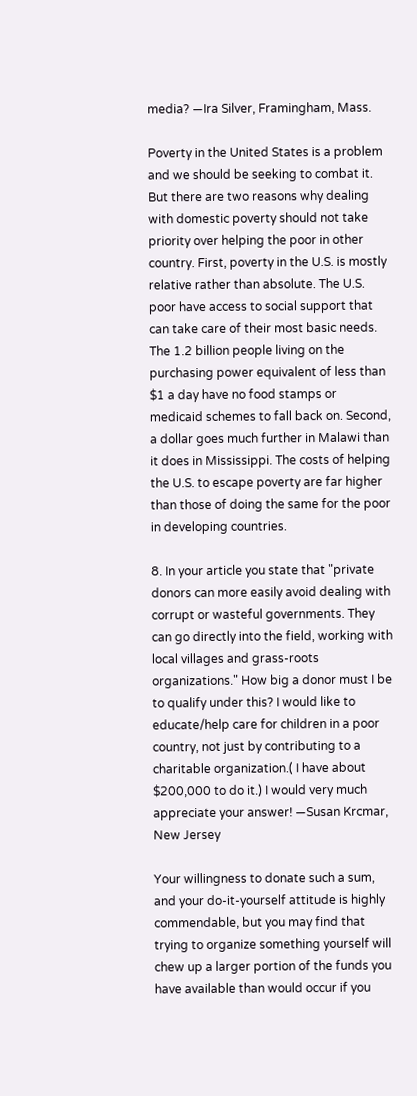media? —Ira Silver, Framingham, Mass.

Poverty in the United States is a problem and we should be seeking to combat it. But there are two reasons why dealing with domestic poverty should not take priority over helping the poor in other country. First, poverty in the U.S. is mostly relative rather than absolute. The U.S. poor have access to social support that can take care of their most basic needs. The 1.2 billion people living on the purchasing power equivalent of less than $1 a day have no food stamps or medicaid schemes to fall back on. Second, a dollar goes much further in Malawi than it does in Mississippi. The costs of helping the U.S. to escape poverty are far higher than those of doing the same for the poor in developing countries.

8. In your article you state that "private donors can more easily avoid dealing with corrupt or wasteful governments. They can go directly into the field, working with local villages and grass-roots organizations." How big a donor must I be to qualify under this? I would like to educate/help care for children in a poor country, not just by contributing to a charitable organization.( I have about $200,000 to do it.) I would very much appreciate your answer! —Susan Krcmar, New Jersey

Your willingness to donate such a sum, and your do-it-yourself attitude is highly commendable, but you may find that trying to organize something yourself will chew up a larger portion of the funds you have available than would occur if you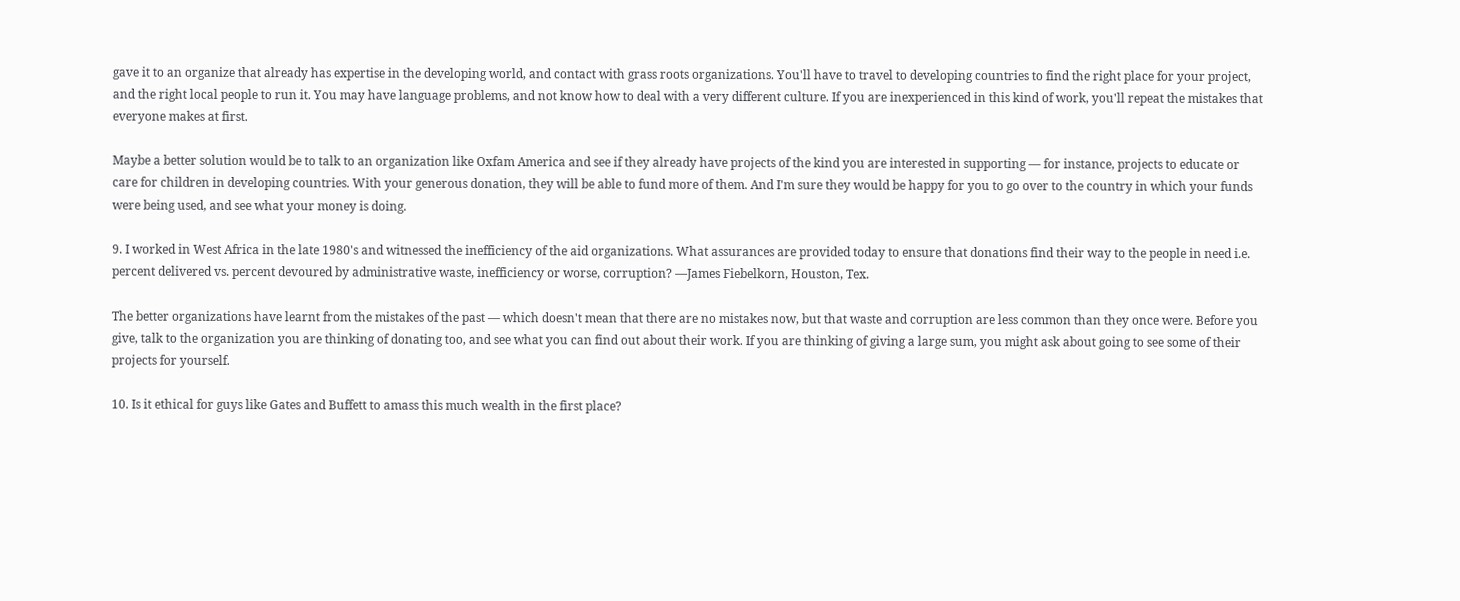gave it to an organize that already has expertise in the developing world, and contact with grass roots organizations. You'll have to travel to developing countries to find the right place for your project, and the right local people to run it. You may have language problems, and not know how to deal with a very different culture. If you are inexperienced in this kind of work, you'll repeat the mistakes that everyone makes at first.

Maybe a better solution would be to talk to an organization like Oxfam America and see if they already have projects of the kind you are interested in supporting — for instance, projects to educate or care for children in developing countries. With your generous donation, they will be able to fund more of them. And I'm sure they would be happy for you to go over to the country in which your funds were being used, and see what your money is doing.

9. I worked in West Africa in the late 1980's and witnessed the inefficiency of the aid organizations. What assurances are provided today to ensure that donations find their way to the people in need i.e. percent delivered vs. percent devoured by administrative waste, inefficiency or worse, corruption? —James Fiebelkorn, Houston, Tex.

The better organizations have learnt from the mistakes of the past — which doesn't mean that there are no mistakes now, but that waste and corruption are less common than they once were. Before you give, talk to the organization you are thinking of donating too, and see what you can find out about their work. If you are thinking of giving a large sum, you might ask about going to see some of their projects for yourself.

10. Is it ethical for guys like Gates and Buffett to amass this much wealth in the first place?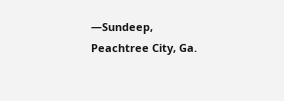—Sundeep, Peachtree City, Ga.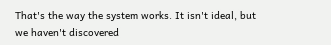That's the way the system works. It isn't ideal, but we haven't discovered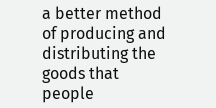a better method of producing and distributing the goods that people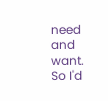need and want. So I'd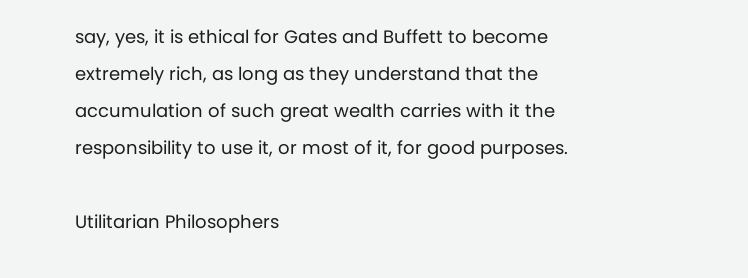say, yes, it is ethical for Gates and Buffett to become extremely rich, as long as they understand that the accumulation of such great wealth carries with it the responsibility to use it, or most of it, for good purposes.

Utilitarian Philosophers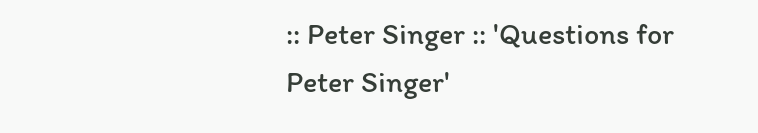:: Peter Singer :: 'Questions for Peter Singer'